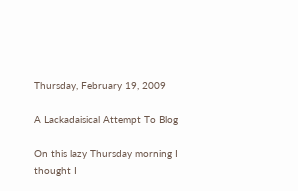Thursday, February 19, 2009

A Lackadaisical Attempt To Blog

On this lazy Thursday morning I thought I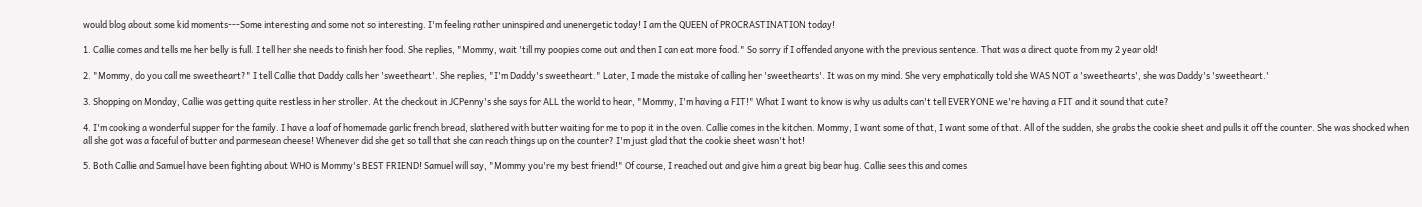would blog about some kid moments---Some interesting and some not so interesting. I'm feeling rather uninspired and unenergetic today! I am the QUEEN of PROCRASTINATION today!

1. Callie comes and tells me her belly is full. I tell her she needs to finish her food. She replies, "Mommy, wait 'till my poopies come out and then I can eat more food." So sorry if I offended anyone with the previous sentence. That was a direct quote from my 2 year old!

2. "Mommy, do you call me sweetheart?" I tell Callie that Daddy calls her 'sweetheart'. She replies, "I'm Daddy's sweetheart." Later, I made the mistake of calling her 'sweethearts'. It was on my mind. She very emphatically told she WAS NOT a 'sweethearts', she was Daddy's 'sweetheart.'

3. Shopping on Monday, Callie was getting quite restless in her stroller. At the checkout in JCPenny's she says for ALL the world to hear, "Mommy, I'm having a FIT!" What I want to know is why us adults can't tell EVERYONE we're having a FIT and it sound that cute?

4. I'm cooking a wonderful supper for the family. I have a loaf of homemade garlic french bread, slathered with butter waiting for me to pop it in the oven. Callie comes in the kitchen. Mommy, I want some of that, I want some of that. All of the sudden, she grabs the cookie sheet and pulls it off the counter. She was shocked when all she got was a faceful of butter and parmesean cheese! Whenever did she get so tall that she can reach things up on the counter? I'm just glad that the cookie sheet wasn't hot!

5. Both Callie and Samuel have been fighting about WHO is Mommy's BEST FRIEND! Samuel will say, "Mommy you're my best friend!" Of course, I reached out and give him a great big bear hug. Callie sees this and comes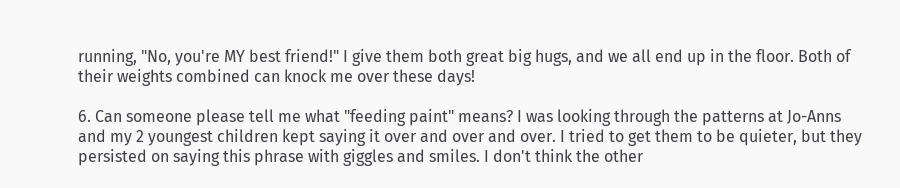running, "No, you're MY best friend!" I give them both great big hugs, and we all end up in the floor. Both of their weights combined can knock me over these days!

6. Can someone please tell me what "feeding paint" means? I was looking through the patterns at Jo-Anns and my 2 youngest children kept saying it over and over and over. I tried to get them to be quieter, but they persisted on saying this phrase with giggles and smiles. I don't think the other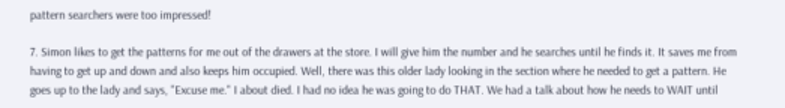pattern searchers were too impressed!

7. Simon likes to get the patterns for me out of the drawers at the store. I will give him the number and he searches until he finds it. It saves me from having to get up and down and also keeps him occupied. Well, there was this older lady looking in the section where he needed to get a pattern. He goes up to the lady and says, "Excuse me." I about died. I had no idea he was going to do THAT. We had a talk about how he needs to WAIT until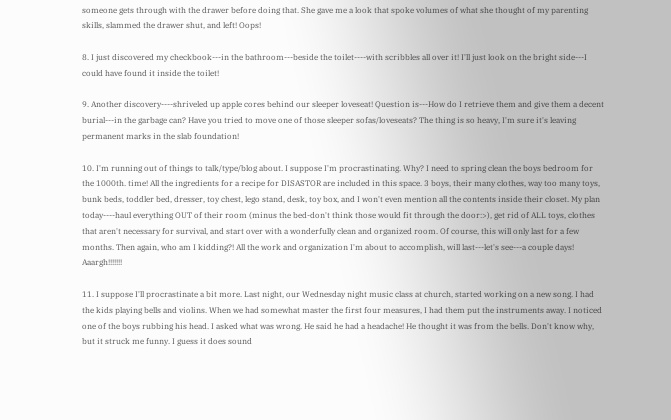someone gets through with the drawer before doing that. She gave me a look that spoke volumes of what she thought of my parenting skills, slammed the drawer shut, and left! Oops!

8. I just discovered my checkbook---in the bathroom---beside the toilet----with scribbles all over it! I'll just look on the bright side---I could have found it inside the toilet!

9. Another discovery----shriveled up apple cores behind our sleeper loveseat! Question is---How do I retrieve them and give them a decent burial---in the garbage can? Have you tried to move one of those sleeper sofas/loveseats? The thing is so heavy, I'm sure it's leaving permanent marks in the slab foundation!

10. I'm running out of things to talk/type/blog about. I suppose I'm procrastinating. Why? I need to spring clean the boys bedroom for the 1000th. time! All the ingredients for a recipe for DISASTOR are included in this space. 3 boys, their many clothes, way too many toys, bunk beds, toddler bed, dresser, toy chest, lego stand, desk, toy box, and I won't even mention all the contents inside their closet. My plan today----haul everything OUT of their room (minus the bed-don't think those would fit through the door:>), get rid of ALL toys, clothes that aren't necessary for survival, and start over with a wonderfully clean and organized room. Of course, this will only last for a few months. Then again, who am I kidding?! All the work and organization I'm about to accomplish, will last---let's see---a couple days! Aaargh!!!!!!!

11. I suppose I'll procrastinate a bit more. Last night, our Wednesday night music class at church, started working on a new song. I had the kids playing bells and violins. When we had somewhat master the first four measures, I had them put the instruments away. I noticed one of the boys rubbing his head. I asked what was wrong. He said he had a headache! He thought it was from the bells. Don't know why, but it struck me funny. I guess it does sound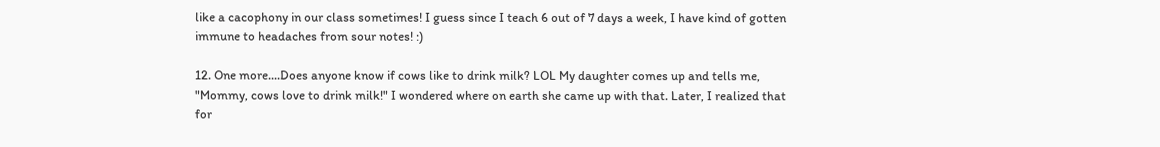like a cacophony in our class sometimes! I guess since I teach 6 out of 7 days a week, I have kind of gotten immune to headaches from sour notes! :)

12. One more....Does anyone know if cows like to drink milk? LOL My daughter comes up and tells me, "Mommy, cows love to drink milk!" I wondered where on earth she came up with that. Later, I realized that for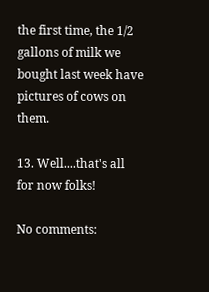the first time, the 1/2 gallons of milk we bought last week have pictures of cows on them.

13. Well....that's all for now folks!

No comments: